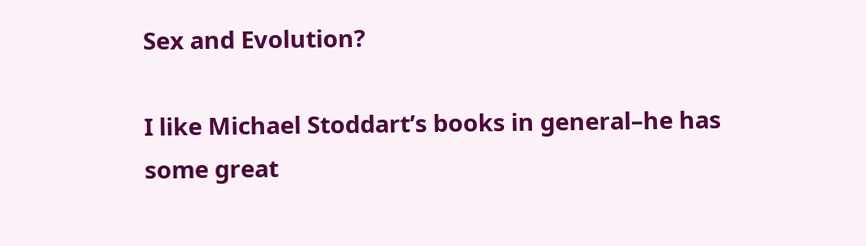Sex and Evolution?

I like Michael Stoddart’s books in general–he has some great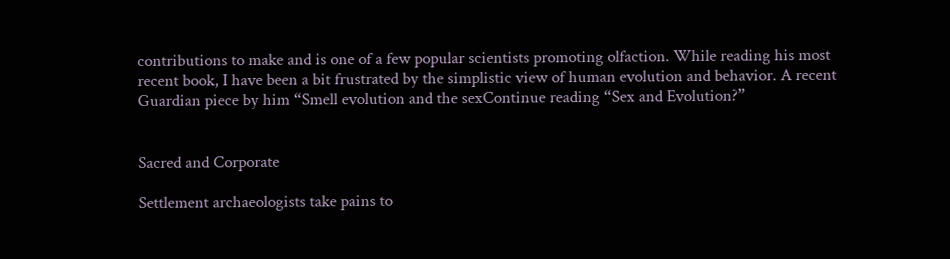contributions to make and is one of a few popular scientists promoting olfaction. While reading his most recent book, I have been a bit frustrated by the simplistic view of human evolution and behavior. A recent Guardian piece by him “Smell evolution and the sexContinue reading “Sex and Evolution?”


Sacred and Corporate

Settlement archaeologists take pains to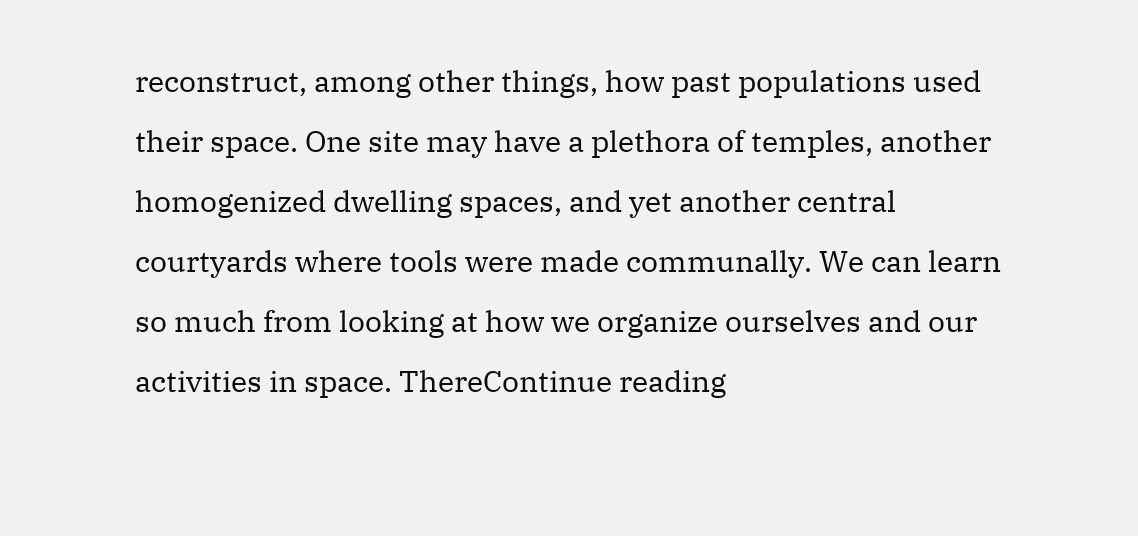reconstruct, among other things, how past populations used their space. One site may have a plethora of temples, another homogenized dwelling spaces, and yet another central courtyards where tools were made communally. We can learn so much from looking at how we organize ourselves and our activities in space. ThereContinue reading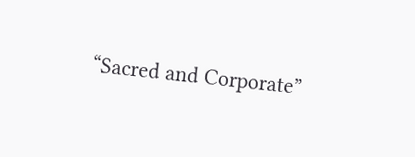“Sacred and Corporate”